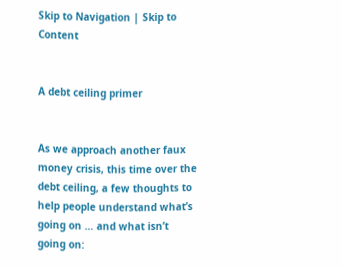Skip to Navigation | Skip to Content


A debt ceiling primer


As we approach another faux money crisis, this time over the debt ceiling, a few thoughts to help people understand what’s going on … and what isn’t going on: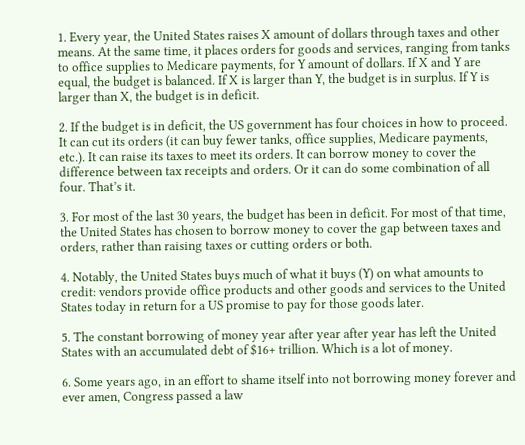1. Every year, the United States raises X amount of dollars through taxes and other means. At the same time, it places orders for goods and services, ranging from tanks to office supplies to Medicare payments, for Y amount of dollars. If X and Y are equal, the budget is balanced. If X is larger than Y, the budget is in surplus. If Y is larger than X, the budget is in deficit.

2. If the budget is in deficit, the US government has four choices in how to proceed. It can cut its orders (it can buy fewer tanks, office supplies, Medicare payments, etc.). It can raise its taxes to meet its orders. It can borrow money to cover the difference between tax receipts and orders. Or it can do some combination of all four. That’s it.

3. For most of the last 30 years, the budget has been in deficit. For most of that time, the United States has chosen to borrow money to cover the gap between taxes and orders, rather than raising taxes or cutting orders or both.

4. Notably, the United States buys much of what it buys (Y) on what amounts to credit: vendors provide office products and other goods and services to the United States today in return for a US promise to pay for those goods later.

5. The constant borrowing of money year after year after year has left the United States with an accumulated debt of $16+ trillion. Which is a lot of money.

6. Some years ago, in an effort to shame itself into not borrowing money forever and ever amen, Congress passed a law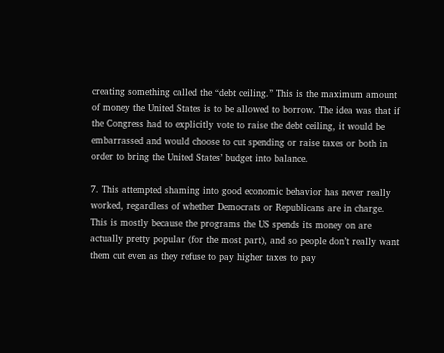creating something called the “debt ceiling.” This is the maximum amount of money the United States is to be allowed to borrow. The idea was that if the Congress had to explicitly vote to raise the debt ceiling, it would be embarrassed and would choose to cut spending or raise taxes or both in order to bring the United States’ budget into balance.

7. This attempted shaming into good economic behavior has never really worked, regardless of whether Democrats or Republicans are in charge. This is mostly because the programs the US spends its money on are actually pretty popular (for the most part), and so people don’t really want them cut even as they refuse to pay higher taxes to pay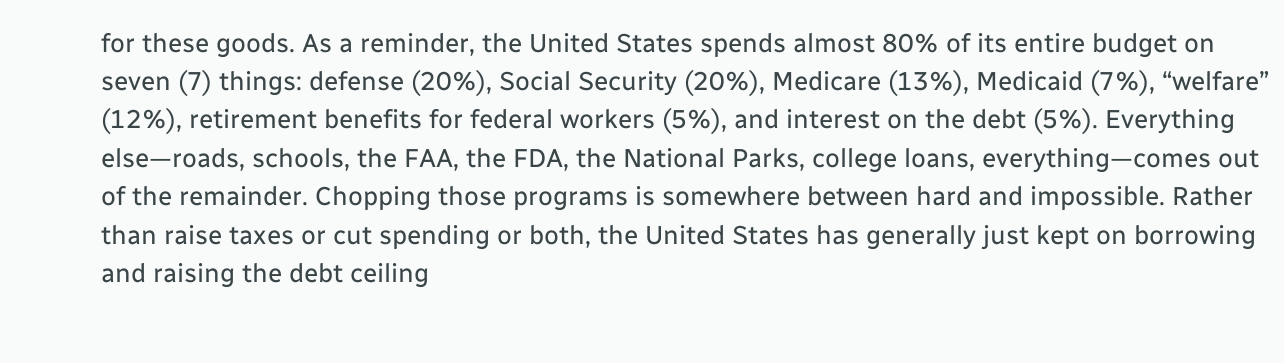for these goods. As a reminder, the United States spends almost 80% of its entire budget on seven (7) things: defense (20%), Social Security (20%), Medicare (13%), Medicaid (7%), “welfare” (12%), retirement benefits for federal workers (5%), and interest on the debt (5%). Everything else—roads, schools, the FAA, the FDA, the National Parks, college loans, everything—comes out of the remainder. Chopping those programs is somewhere between hard and impossible. Rather than raise taxes or cut spending or both, the United States has generally just kept on borrowing and raising the debt ceiling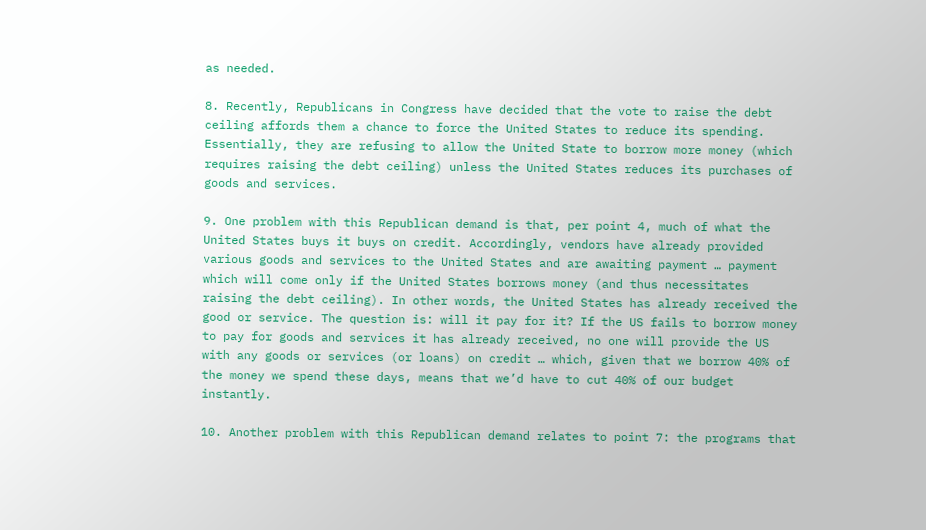as needed.

8. Recently, Republicans in Congress have decided that the vote to raise the debt ceiling affords them a chance to force the United States to reduce its spending. Essentially, they are refusing to allow the United State to borrow more money (which requires raising the debt ceiling) unless the United States reduces its purchases of goods and services.

9. One problem with this Republican demand is that, per point 4, much of what the United States buys it buys on credit. Accordingly, vendors have already provided various goods and services to the United States and are awaiting payment … payment which will come only if the United States borrows money (and thus necessitates raising the debt ceiling). In other words, the United States has already received the good or service. The question is: will it pay for it? If the US fails to borrow money to pay for goods and services it has already received, no one will provide the US with any goods or services (or loans) on credit … which, given that we borrow 40% of the money we spend these days, means that we’d have to cut 40% of our budget instantly.

10. Another problem with this Republican demand relates to point 7: the programs that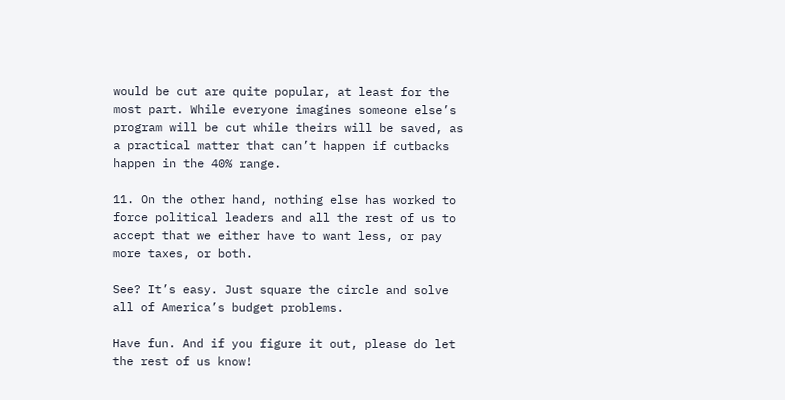would be cut are quite popular, at least for the most part. While everyone imagines someone else’s program will be cut while theirs will be saved, as a practical matter that can’t happen if cutbacks happen in the 40% range.

11. On the other hand, nothing else has worked to force political leaders and all the rest of us to accept that we either have to want less, or pay more taxes, or both.

See? It’s easy. Just square the circle and solve all of America’s budget problems.

Have fun. And if you figure it out, please do let the rest of us know!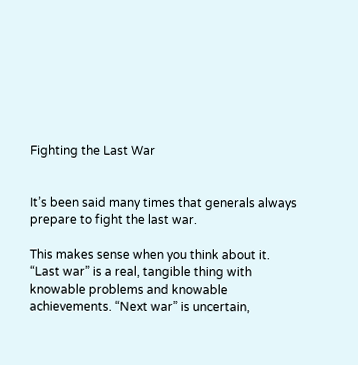Fighting the Last War


It’s been said many times that generals always prepare to fight the last war.

This makes sense when you think about it. “Last war” is a real, tangible thing with knowable problems and knowable achievements. “Next war” is uncertain,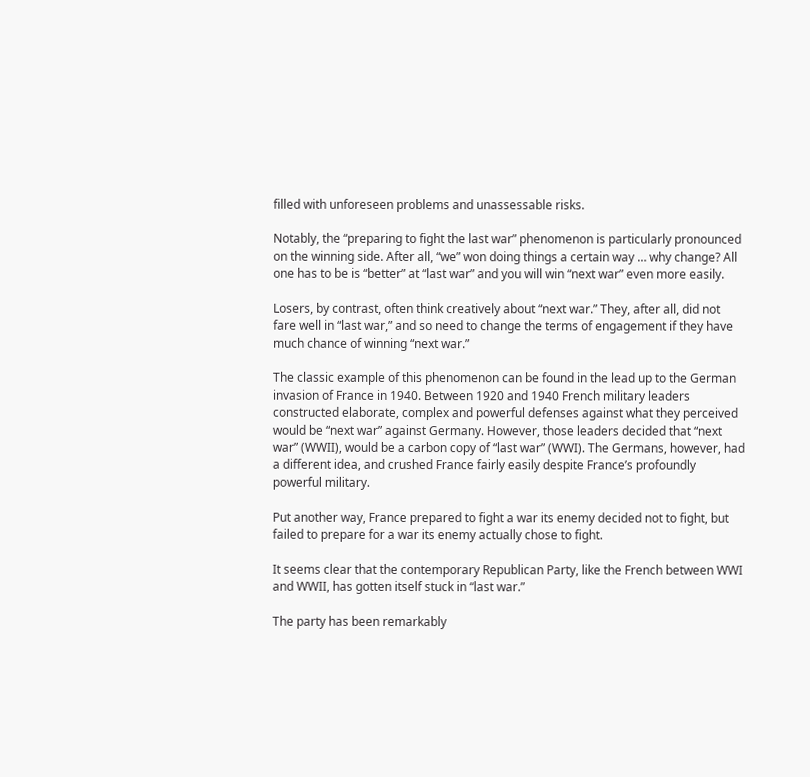filled with unforeseen problems and unassessable risks.

Notably, the “preparing to fight the last war” phenomenon is particularly pronounced on the winning side. After all, “we” won doing things a certain way … why change? All one has to be is “better” at “last war” and you will win “next war” even more easily.

Losers, by contrast, often think creatively about “next war.” They, after all, did not fare well in “last war,” and so need to change the terms of engagement if they have much chance of winning “next war.”

The classic example of this phenomenon can be found in the lead up to the German invasion of France in 1940. Between 1920 and 1940 French military leaders constructed elaborate, complex and powerful defenses against what they perceived would be “next war” against Germany. However, those leaders decided that “next war” (WWII), would be a carbon copy of “last war” (WWI). The Germans, however, had a different idea, and crushed France fairly easily despite France’s profoundly powerful military.

Put another way, France prepared to fight a war its enemy decided not to fight, but failed to prepare for a war its enemy actually chose to fight.

It seems clear that the contemporary Republican Party, like the French between WWI and WWII, has gotten itself stuck in “last war.”

The party has been remarkably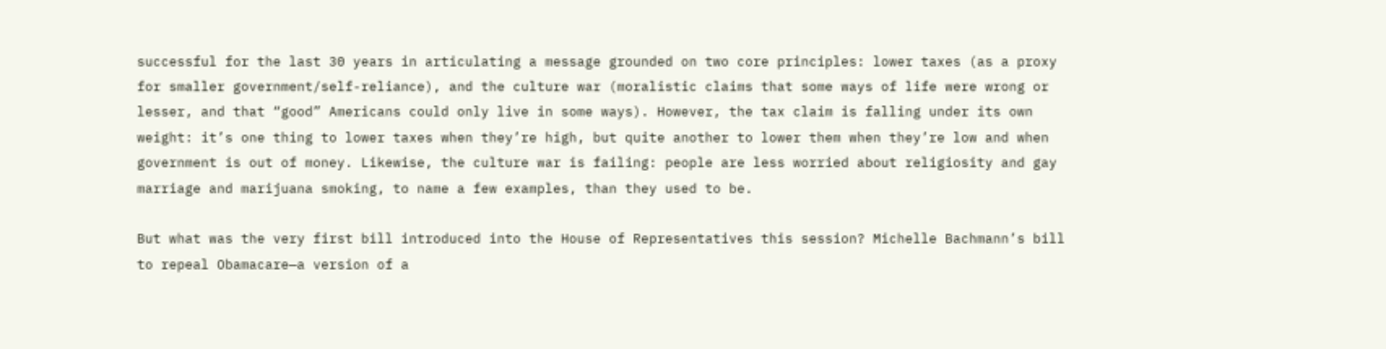successful for the last 30 years in articulating a message grounded on two core principles: lower taxes (as a proxy for smaller government/self-reliance), and the culture war (moralistic claims that some ways of life were wrong or lesser, and that “good” Americans could only live in some ways). However, the tax claim is falling under its own weight: it’s one thing to lower taxes when they’re high, but quite another to lower them when they’re low and when government is out of money. Likewise, the culture war is failing: people are less worried about religiosity and gay marriage and marijuana smoking, to name a few examples, than they used to be.

But what was the very first bill introduced into the House of Representatives this session? Michelle Bachmann’s bill to repeal Obamacare—a version of a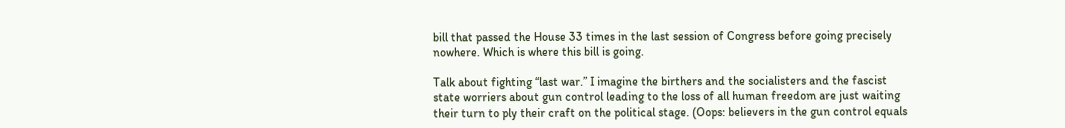bill that passed the House 33 times in the last session of Congress before going precisely nowhere. Which is where this bill is going.

Talk about fighting “last war.” I imagine the birthers and the socialisters and the fascist state worriers about gun control leading to the loss of all human freedom are just waiting their turn to ply their craft on the political stage. (Oops: believers in the gun control equals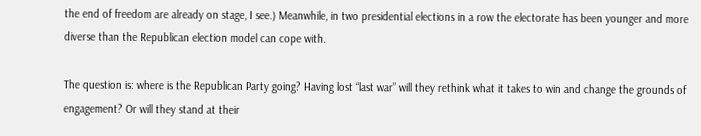the end of freedom are already on stage, I see.) Meanwhile, in two presidential elections in a row the electorate has been younger and more diverse than the Republican election model can cope with.

The question is: where is the Republican Party going? Having lost “last war” will they rethink what it takes to win and change the grounds of engagement? Or will they stand at their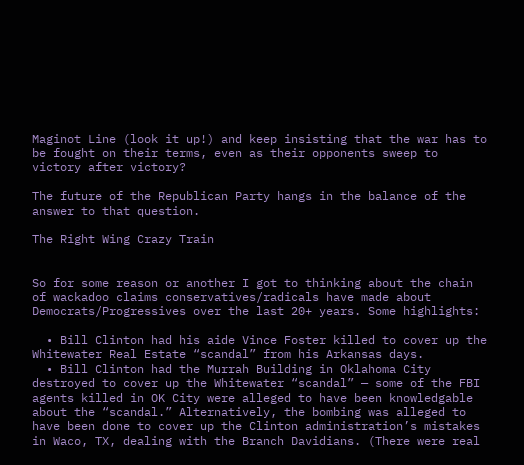Maginot Line (look it up!) and keep insisting that the war has to be fought on their terms, even as their opponents sweep to victory after victory?

The future of the Republican Party hangs in the balance of the answer to that question.

The Right Wing Crazy Train


So for some reason or another I got to thinking about the chain of wackadoo claims conservatives/radicals have made about Democrats/Progressives over the last 20+ years. Some highlights:

  • Bill Clinton had his aide Vince Foster killed to cover up the Whitewater Real Estate “scandal” from his Arkansas days.
  • Bill Clinton had the Murrah Building in Oklahoma City destroyed to cover up the Whitewater “scandal” — some of the FBI agents killed in OK City were alleged to have been knowledgable about the “scandal.” Alternatively, the bombing was alleged to have been done to cover up the Clinton administration’s mistakes in Waco, TX, dealing with the Branch Davidians. (There were real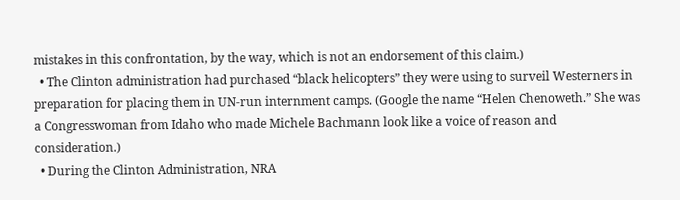mistakes in this confrontation, by the way, which is not an endorsement of this claim.)
  • The Clinton administration had purchased “black helicopters” they were using to surveil Westerners in preparation for placing them in UN-run internment camps. (Google the name “Helen Chenoweth.” She was a Congresswoman from Idaho who made Michele Bachmann look like a voice of reason and consideration.)
  • During the Clinton Administration, NRA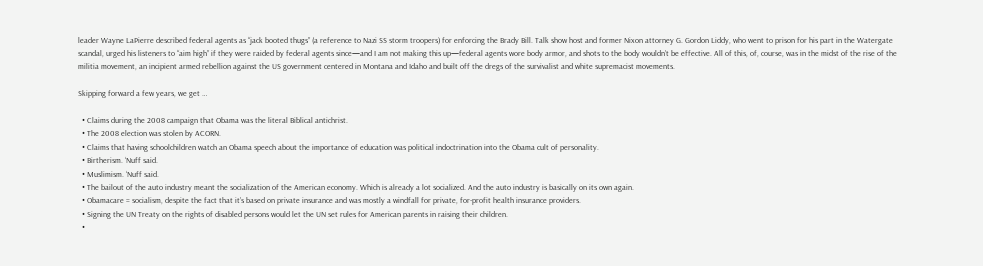leader Wayne LaPierre described federal agents as “jack booted thugs” (a reference to Nazi SS storm troopers) for enforcing the Brady Bill. Talk show host and former Nixon attorney G. Gordon Liddy, who went to prison for his part in the Watergate scandal, urged his listeners to “aim high” if they were raided by federal agents since—and I am not making this up—federal agents wore body armor, and shots to the body wouldn’t be effective. All of this, of, course, was in the midst of the rise of the militia movement, an incipient armed rebellion against the US government centered in Montana and Idaho and built off the dregs of the survivalist and white supremacist movements.

Skipping forward a few years, we get …

  • Claims during the 2008 campaign that Obama was the literal Biblical antichrist.
  • The 2008 election was stolen by ACORN.
  • Claims that having schoolchildren watch an Obama speech about the importance of education was political indoctrination into the Obama cult of personality.
  • Birtherism. ‘Nuff said.
  • Muslimism. ‘Nuff said.
  • The bailout of the auto industry meant the socialization of the American economy. Which is already a lot socialized. And the auto industry is basically on its own again.
  • Obamacare = socialism, despite the fact that it’s based on private insurance and was mostly a windfall for private, for-profit health insurance providers.
  • Signing the UN Treaty on the rights of disabled persons would let the UN set rules for American parents in raising their children.
  •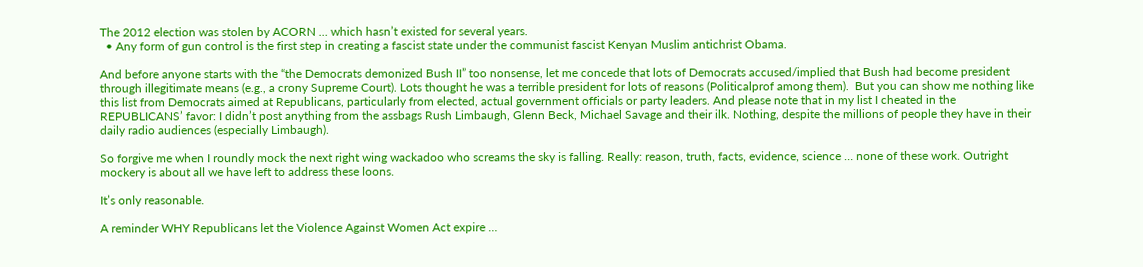The 2012 election was stolen by ACORN … which hasn’t existed for several years.
  • Any form of gun control is the first step in creating a fascist state under the communist fascist Kenyan Muslim antichrist Obama.

And before anyone starts with the “the Democrats demonized Bush II” too nonsense, let me concede that lots of Democrats accused/implied that Bush had become president through illegitimate means (e.g., a crony Supreme Court). Lots thought he was a terrible president for lots of reasons (Politicalprof among them).  But you can show me nothing like this list from Democrats aimed at Republicans, particularly from elected, actual government officials or party leaders. And please note that in my list I cheated in the REPUBLICANS’ favor: I didn’t post anything from the assbags Rush Limbaugh, Glenn Beck, Michael Savage and their ilk. Nothing, despite the millions of people they have in their daily radio audiences (especially Limbaugh).

So forgive me when I roundly mock the next right wing wackadoo who screams the sky is falling. Really: reason, truth, facts, evidence, science … none of these work. Outright mockery is about all we have left to address these loons.

It’s only reasonable.

A reminder WHY Republicans let the Violence Against Women Act expire …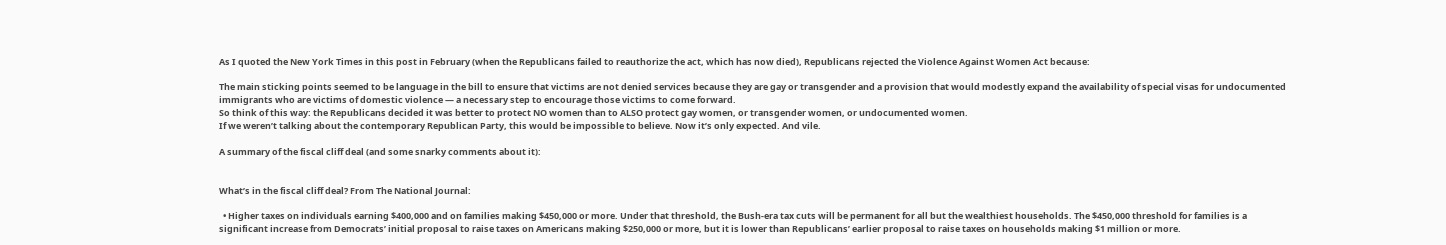As I quoted the New York Times in this post in February (when the Republicans failed to reauthorize the act, which has now died), Republicans rejected the Violence Against Women Act because:

The main sticking points seemed to be language in the bill to ensure that victims are not denied services because they are gay or transgender and a provision that would modestly expand the availability of special visas for undocumented immigrants who are victims of domestic violence — a necessary step to encourage those victims to come forward.
So think of this way: the Republicans decided it was better to protect NO women than to ALSO protect gay women, or transgender women, or undocumented women.
If we weren’t talking about the contemporary Republican Party, this would be impossible to believe. Now it’s only expected. And vile.

A summary of the fiscal cliff deal (and some snarky comments about it):


What’s in the fiscal cliff deal? From The National Journal:

  • Higher taxes on individuals earning $400,000 and on families making $450,000 or more. Under that threshold, the Bush-era tax cuts will be permanent for all but the wealthiest households. The $450,000 threshold for families is a significant increase from Democrats’ initial proposal to raise taxes on Americans making $250,000 or more, but it is lower than Republicans’ earlier proposal to raise taxes on households making $1 million or more.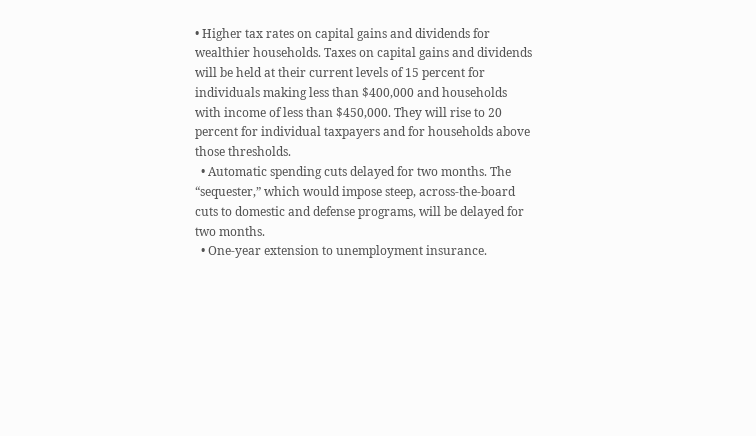• Higher tax rates on capital gains and dividends for wealthier households. Taxes on capital gains and dividends will be held at their current levels of 15 percent for individuals making less than $400,000 and households with income of less than $450,000. They will rise to 20 percent for individual taxpayers and for households above those thresholds.
  • Automatic spending cuts delayed for two months. The “sequester,” which would impose steep, across-the-board cuts to domestic and defense programs, will be delayed for two months.
  • One-year extension to unemployment insurance.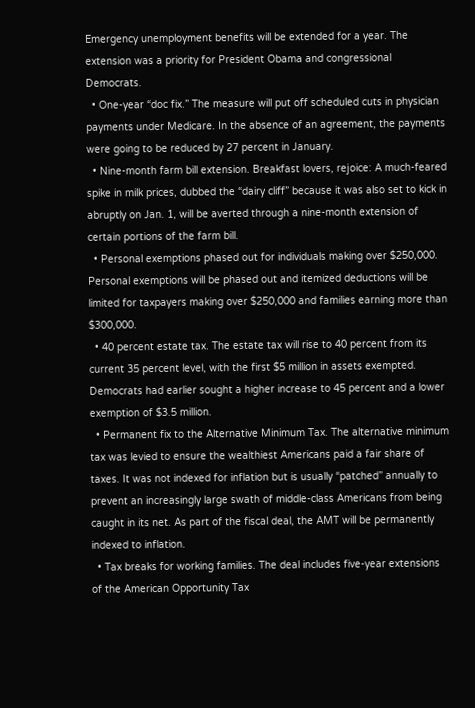Emergency unemployment benefits will be extended for a year. The extension was a priority for President Obama and congressional Democrats.
  • One-year “doc fix.” The measure will put off scheduled cuts in physician payments under Medicare. In the absence of an agreement, the payments were going to be reduced by 27 percent in January.
  • Nine-month farm bill extension. Breakfast lovers, rejoice: A much-feared spike in milk prices, dubbed the “dairy cliff” because it was also set to kick in abruptly on Jan. 1, will be averted through a nine-month extension of certain portions of the farm bill.
  • Personal exemptions phased out for individuals making over $250,000. Personal exemptions will be phased out and itemized deductions will be limited for taxpayers making over $250,000 and families earning more than $300,000.
  • 40 percent estate tax. The estate tax will rise to 40 percent from its current 35 percent level, with the first $5 million in assets exempted. Democrats had earlier sought a higher increase to 45 percent and a lower exemption of $3.5 million.
  • Permanent fix to the Alternative Minimum Tax. The alternative minimum tax was levied to ensure the wealthiest Americans paid a fair share of taxes. It was not indexed for inflation but is usually “patched” annually to prevent an increasingly large swath of middle-class Americans from being caught in its net. As part of the fiscal deal, the AMT will be permanently indexed to inflation.
  • Tax breaks for working families. The deal includes five-year extensions of the American Opportunity Tax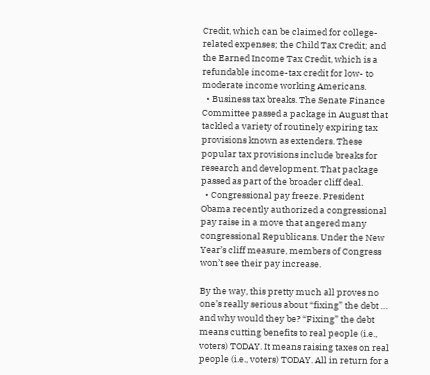Credit, which can be claimed for college-related expenses; the Child Tax Credit; and the Earned Income Tax Credit, which is a refundable income-tax credit for low- to moderate income working Americans.
  • Business tax breaks. The Senate Finance Committee passed a package in August that tackled a variety of routinely expiring tax provisions known as extenders. These popular tax provisions include breaks for research and development. That package passed as part of the broader cliff deal.
  • Congressional pay freeze. President Obama recently authorized a congressional pay raise in a move that angered many congressional Republicans. Under the New Year’s cliff measure, members of Congress won’t see their pay increase.

By the way, this pretty much all proves no one’s really serious about “fixing” the debt … and why would they be? “Fixing” the debt means cutting benefits to real people (i.e., voters) TODAY. It means raising taxes on real people (i.e., voters) TODAY. All in return for a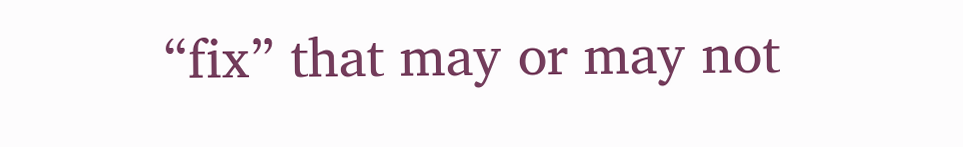“fix” that may or may not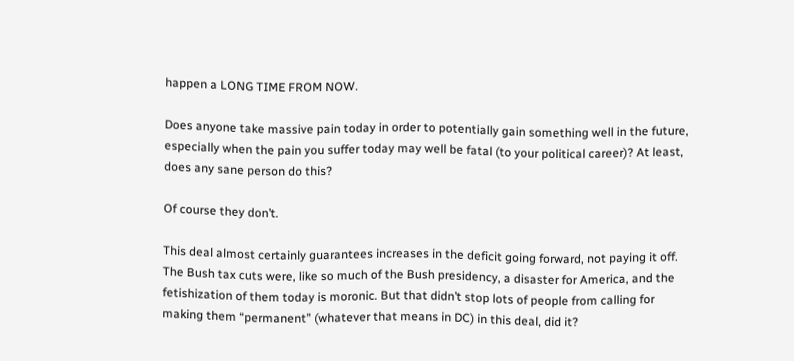happen a LONG TIME FROM NOW.

Does anyone take massive pain today in order to potentially gain something well in the future, especially when the pain you suffer today may well be fatal (to your political career)? At least, does any sane person do this?

Of course they don’t.

This deal almost certainly guarantees increases in the deficit going forward, not paying it off. The Bush tax cuts were, like so much of the Bush presidency, a disaster for America, and the fetishization of them today is moronic. But that didn’t stop lots of people from calling for making them “permanent” (whatever that means in DC) in this deal, did it?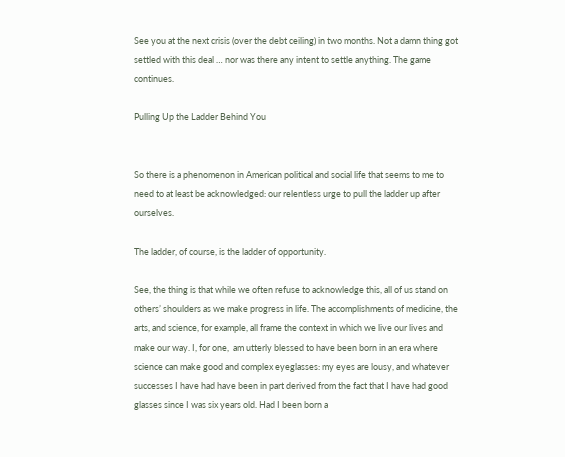See you at the next crisis (over the debt ceiling) in two months. Not a damn thing got settled with this deal … nor was there any intent to settle anything. The game continues.

Pulling Up the Ladder Behind You


So there is a phenomenon in American political and social life that seems to me to need to at least be acknowledged: our relentless urge to pull the ladder up after ourselves.

The ladder, of course, is the ladder of opportunity.

See, the thing is that while we often refuse to acknowledge this, all of us stand on others’ shoulders as we make progress in life. The accomplishments of medicine, the arts, and science, for example, all frame the context in which we live our lives and make our way. I, for one,  am utterly blessed to have been born in an era where science can make good and complex eyeglasses: my eyes are lousy, and whatever successes I have had have been in part derived from the fact that I have had good glasses since I was six years old. Had I been born a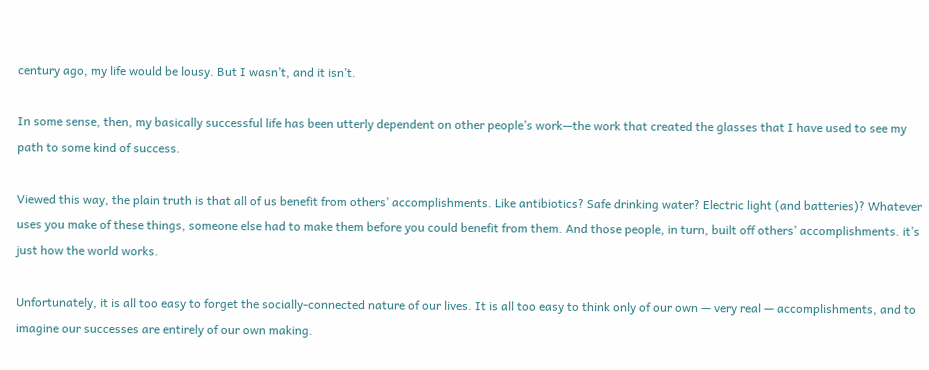century ago, my life would be lousy. But I wasn’t, and it isn’t.

In some sense, then, my basically successful life has been utterly dependent on other people’s work—the work that created the glasses that I have used to see my path to some kind of success.

Viewed this way, the plain truth is that all of us benefit from others’ accomplishments. Like antibiotics? Safe drinking water? Electric light (and batteries)? Whatever uses you make of these things, someone else had to make them before you could benefit from them. And those people, in turn, built off others’ accomplishments. it’s just how the world works.

Unfortunately, it is all too easy to forget the socially-connected nature of our lives. It is all too easy to think only of our own — very real — accomplishments, and to imagine our successes are entirely of our own making.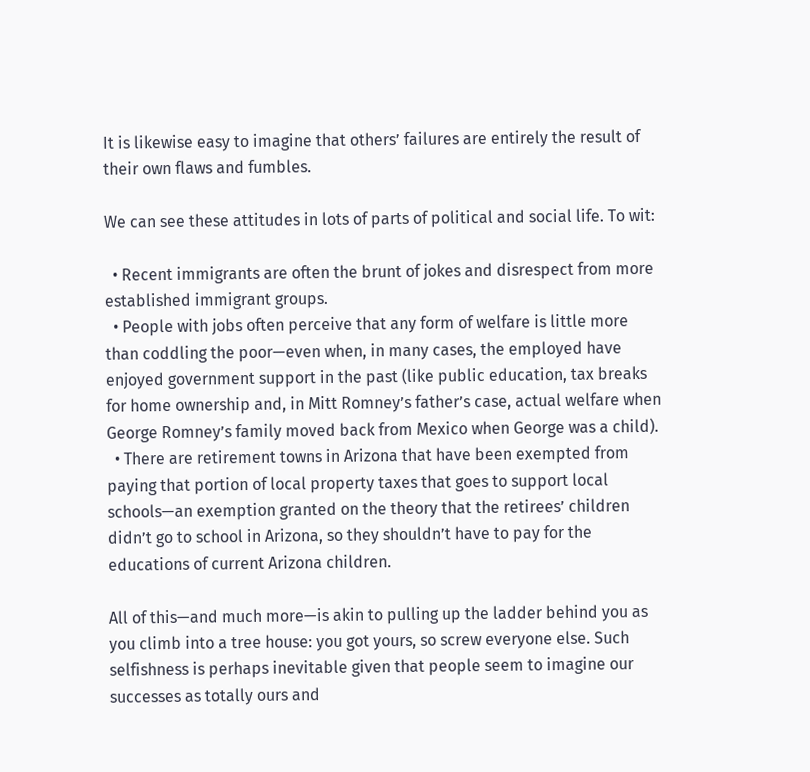It is likewise easy to imagine that others’ failures are entirely the result of their own flaws and fumbles.

We can see these attitudes in lots of parts of political and social life. To wit:

  • Recent immigrants are often the brunt of jokes and disrespect from more established immigrant groups.
  • People with jobs often perceive that any form of welfare is little more than coddling the poor—even when, in many cases, the employed have enjoyed government support in the past (like public education, tax breaks for home ownership and, in Mitt Romney’s father’s case, actual welfare when George Romney’s family moved back from Mexico when George was a child).
  • There are retirement towns in Arizona that have been exempted from paying that portion of local property taxes that goes to support local schools—an exemption granted on the theory that the retirees’ children didn’t go to school in Arizona, so they shouldn’t have to pay for the educations of current Arizona children.

All of this—and much more—is akin to pulling up the ladder behind you as you climb into a tree house: you got yours, so screw everyone else. Such selfishness is perhaps inevitable given that people seem to imagine our successes as totally ours and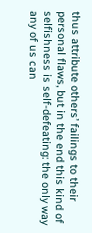thus attribute others’ failings to their personal flaws, but in the end this kind of selfishness is self-defeating: the only way any of us can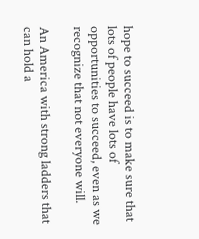hope to succeed is to make sure that lots of people have lots of opportunities to succeed, even as we recognize that not everyone will.

An America with strong ladders that can hold a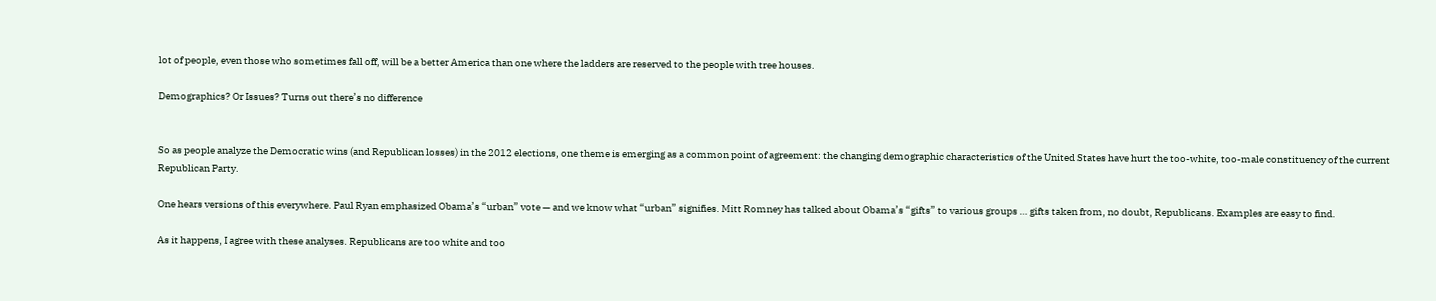lot of people, even those who sometimes fall off, will be a better America than one where the ladders are reserved to the people with tree houses.

Demographics? Or Issues? Turns out there’s no difference


So as people analyze the Democratic wins (and Republican losses) in the 2012 elections, one theme is emerging as a common point of agreement: the changing demographic characteristics of the United States have hurt the too-white, too-male constituency of the current Republican Party.

One hears versions of this everywhere. Paul Ryan emphasized Obama’s “urban” vote — and we know what “urban” signifies. Mitt Romney has talked about Obama’s “gifts” to various groups … gifts taken from, no doubt, Republicans. Examples are easy to find.

As it happens, I agree with these analyses. Republicans are too white and too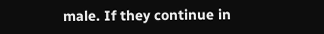male. If they continue in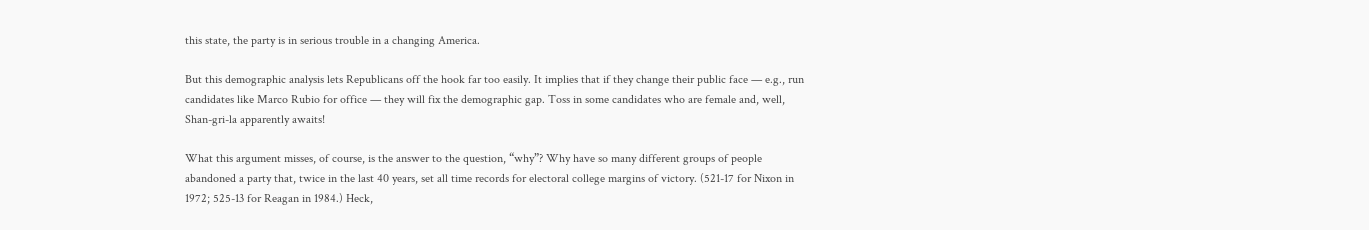this state, the party is in serious trouble in a changing America.

But this demographic analysis lets Republicans off the hook far too easily. It implies that if they change their public face — e.g., run candidates like Marco Rubio for office — they will fix the demographic gap. Toss in some candidates who are female and, well, Shan-gri-la apparently awaits!

What this argument misses, of course, is the answer to the question, “why”? Why have so many different groups of people abandoned a party that, twice in the last 40 years, set all time records for electoral college margins of victory. (521-17 for Nixon in 1972; 525-13 for Reagan in 1984.) Heck,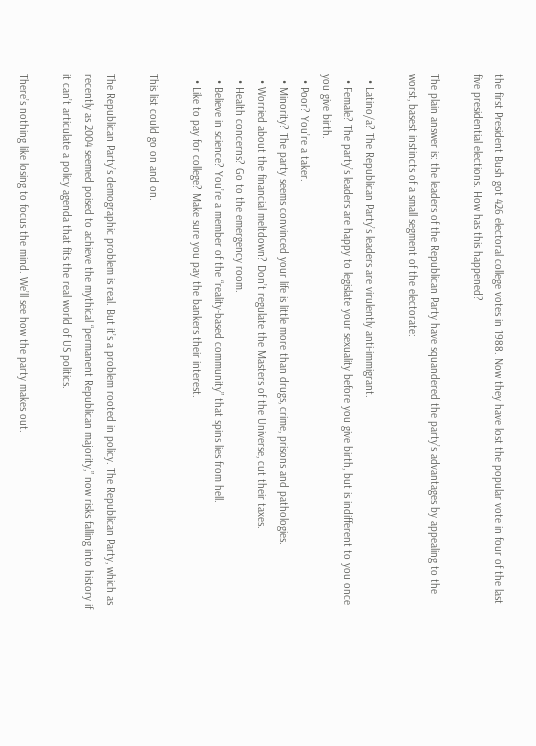the first President Bush got 426 electoral college votes in 1988. Now they have lost the popular vote in four of the last five presidential elections. How has this happened?

The plain answer is: the leaders of the Republican Party have squandered the party’s advantages by appealing to the worst, basest instincts of a small segment of the electorate:

  • Latino/a? The Republican Party’s leaders are virulently anti-immigrant.
  • Female? The party’s leaders are happy to legislate your sexuality before you give birth, but is indifferent to you once you give birth.
  • Poor? You’re a taker.
  • Minority? The party seems convinced your life is little more than drugs, crime, prisons and pathologies.
  • Worried about the financial meltdown? Don’t regulate the Masters of the Universe, cut their taxes.
  • Health concerns? Go to the emergency room.
  • Believe in science? You’re a member of the “reality-based community” that spins lies from hell.
  • Like to pay for college? Make sure you pay the bankers their interest.

This list could go on and on.

The Republican Party’s demographic problem is real. But it’s a problem rooted in policy. The Republican Party, which as recently as 2004 seemed poised to achieve the mythical “permanent Republican majority,” now risks falling into history if it can’t articulate a policy agenda that fits the real world of US politics.

There’s nothing like losing to focus the mind. We’ll see how the party makes out.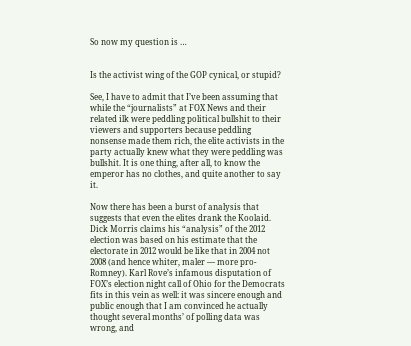So now my question is …


Is the activist wing of the GOP cynical, or stupid?

See, I have to admit that I’ve been assuming that while the “journalists” at FOX News and their related ilk were peddling political bullshit to their viewers and supporters because peddling nonsense made them rich, the elite activists in the party actually knew what they were peddling was bullshit. It is one thing, after all, to know the emperor has no clothes, and quite another to say it.

Now there has been a burst of analysis that suggests that even the elites drank the Koolaid. Dick Morris claims his “analysis” of the 2012 election was based on his estimate that the electorate in 2012 would be like that in 2004 not 2008 (and hence whiter, maler — more pro-Romney). Karl Rove’s infamous disputation of FOX’s election night call of Ohio for the Democrats fits in this vein as well: it was sincere enough and public enough that I am convinced he actually thought several months’ of polling data was wrong, and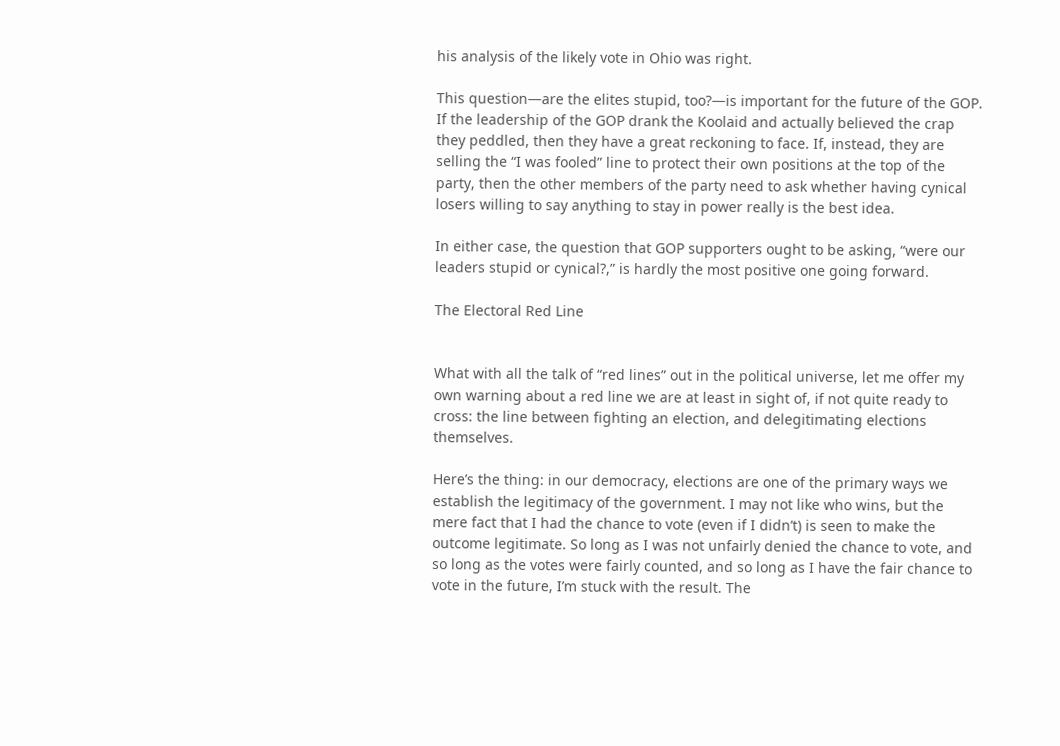his analysis of the likely vote in Ohio was right.

This question—are the elites stupid, too?—is important for the future of the GOP. If the leadership of the GOP drank the Koolaid and actually believed the crap they peddled, then they have a great reckoning to face. If, instead, they are selling the “I was fooled” line to protect their own positions at the top of the party, then the other members of the party need to ask whether having cynical losers willing to say anything to stay in power really is the best idea.

In either case, the question that GOP supporters ought to be asking, “were our leaders stupid or cynical?,” is hardly the most positive one going forward.

The Electoral Red Line


What with all the talk of “red lines” out in the political universe, let me offer my own warning about a red line we are at least in sight of, if not quite ready to cross: the line between fighting an election, and delegitimating elections themselves.

Here’s the thing: in our democracy, elections are one of the primary ways we establish the legitimacy of the government. I may not like who wins, but the mere fact that I had the chance to vote (even if I didn’t) is seen to make the outcome legitimate. So long as I was not unfairly denied the chance to vote, and so long as the votes were fairly counted, and so long as I have the fair chance to vote in the future, I’m stuck with the result. The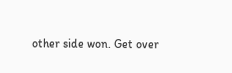other side won. Get over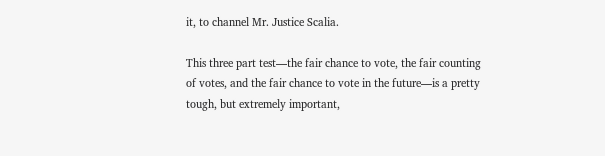it, to channel Mr. Justice Scalia.

This three part test—the fair chance to vote, the fair counting of votes, and the fair chance to vote in the future—is a pretty tough, but extremely important,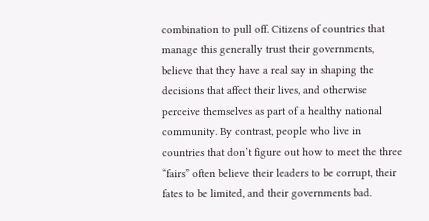combination to pull off. Citizens of countries that manage this generally trust their governments, believe that they have a real say in shaping the decisions that affect their lives, and otherwise perceive themselves as part of a healthy national community. By contrast, people who live in  countries that don’t figure out how to meet the three “fairs” often believe their leaders to be corrupt, their fates to be limited, and their governments bad.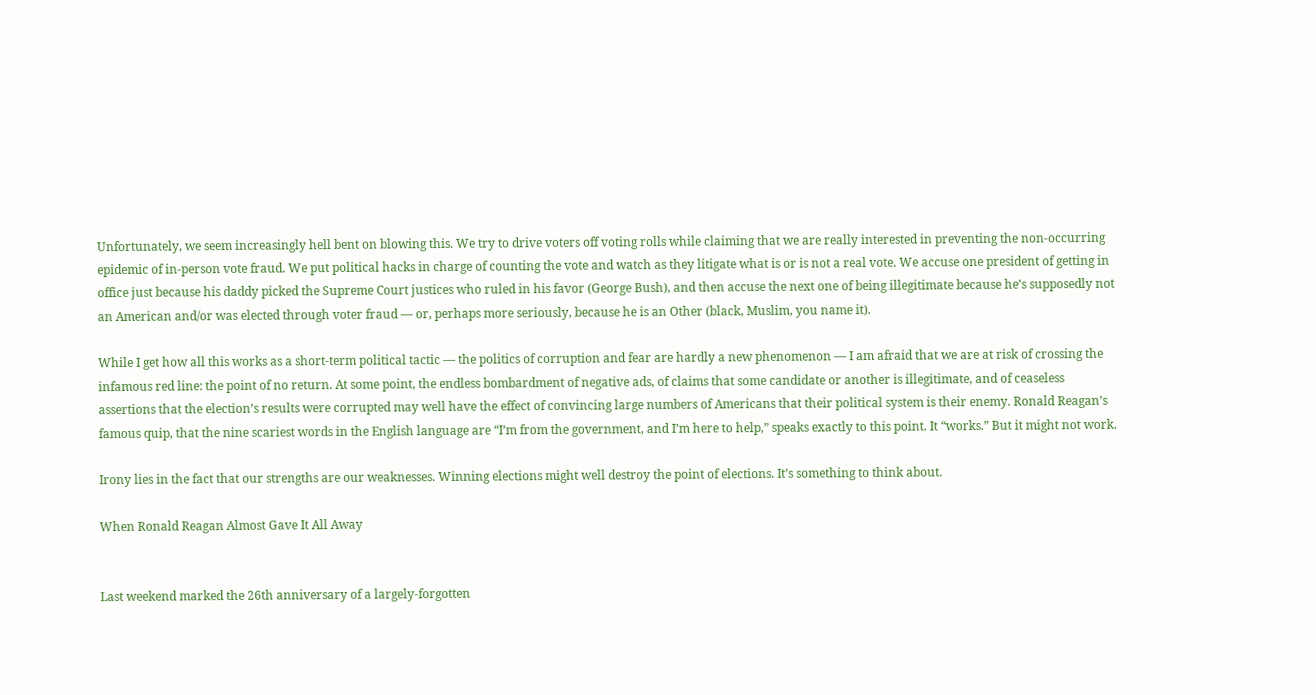Unfortunately, we seem increasingly hell bent on blowing this. We try to drive voters off voting rolls while claiming that we are really interested in preventing the non-occurring epidemic of in-person vote fraud. We put political hacks in charge of counting the vote and watch as they litigate what is or is not a real vote. We accuse one president of getting in office just because his daddy picked the Supreme Court justices who ruled in his favor (George Bush), and then accuse the next one of being illegitimate because he’s supposedly not an American and/or was elected through voter fraud — or, perhaps more seriously, because he is an Other (black, Muslim, you name it).

While I get how all this works as a short-term political tactic — the politics of corruption and fear are hardly a new phenomenon — I am afraid that we are at risk of crossing the infamous red line: the point of no return. At some point, the endless bombardment of negative ads, of claims that some candidate or another is illegitimate, and of ceaseless assertions that the election’s results were corrupted may well have the effect of convincing large numbers of Americans that their political system is their enemy. Ronald Reagan’s famous quip, that the nine scariest words in the English language are “I’m from the government, and I’m here to help,” speaks exactly to this point. It “works.” But it might not work.

Irony lies in the fact that our strengths are our weaknesses. Winning elections might well destroy the point of elections. It’s something to think about.

When Ronald Reagan Almost Gave It All Away


Last weekend marked the 26th anniversary of a largely-forgotten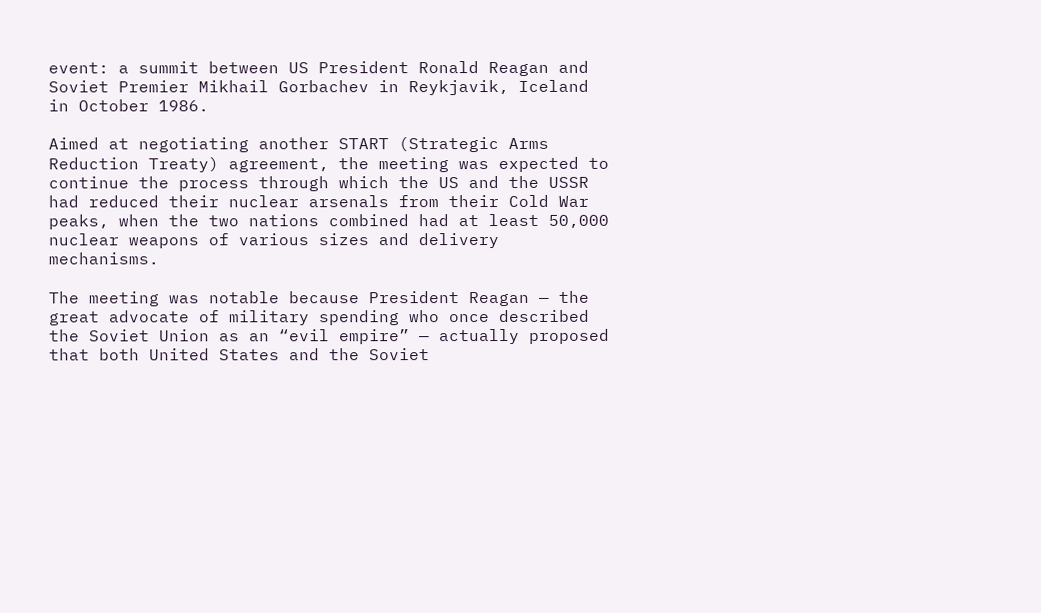event: a summit between US President Ronald Reagan and Soviet Premier Mikhail Gorbachev in Reykjavik, Iceland in October 1986.

Aimed at negotiating another START (Strategic Arms Reduction Treaty) agreement, the meeting was expected to continue the process through which the US and the USSR had reduced their nuclear arsenals from their Cold War peaks, when the two nations combined had at least 50,000 nuclear weapons of various sizes and delivery mechanisms.

The meeting was notable because President Reagan — the great advocate of military spending who once described the Soviet Union as an “evil empire” — actually proposed that both United States and the Soviet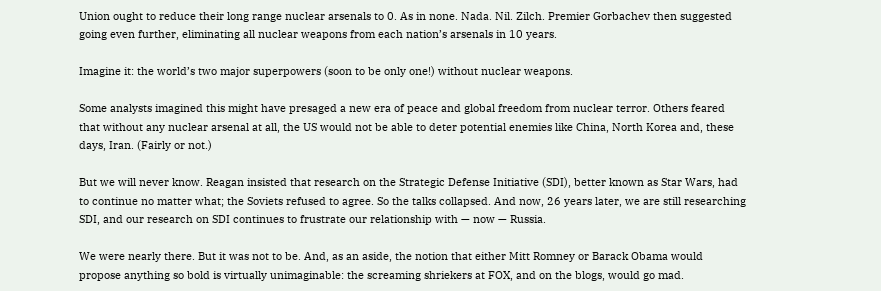Union ought to reduce their long range nuclear arsenals to 0. As in none. Nada. Nil. Zilch. Premier Gorbachev then suggested going even further, eliminating all nuclear weapons from each nation’s arsenals in 10 years.

Imagine it: the world’s two major superpowers (soon to be only one!) without nuclear weapons.

Some analysts imagined this might have presaged a new era of peace and global freedom from nuclear terror. Others feared that without any nuclear arsenal at all, the US would not be able to deter potential enemies like China, North Korea and, these days, Iran. (Fairly or not.)

But we will never know. Reagan insisted that research on the Strategic Defense Initiative (SDI), better known as Star Wars, had to continue no matter what; the Soviets refused to agree. So the talks collapsed. And now, 26 years later, we are still researching SDI, and our research on SDI continues to frustrate our relationship with — now — Russia.

We were nearly there. But it was not to be. And, as an aside, the notion that either Mitt Romney or Barack Obama would propose anything so bold is virtually unimaginable: the screaming shriekers at FOX, and on the blogs, would go mad.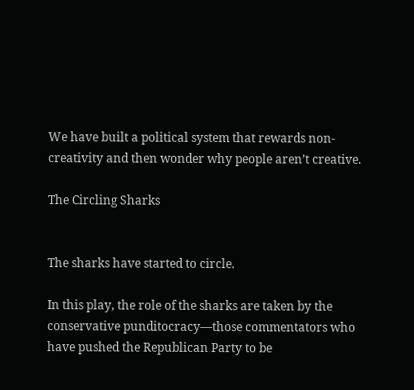We have built a political system that rewards non-creativity and then wonder why people aren’t creative.

The Circling Sharks


The sharks have started to circle.

In this play, the role of the sharks are taken by the conservative punditocracy—those commentators who have pushed the Republican Party to be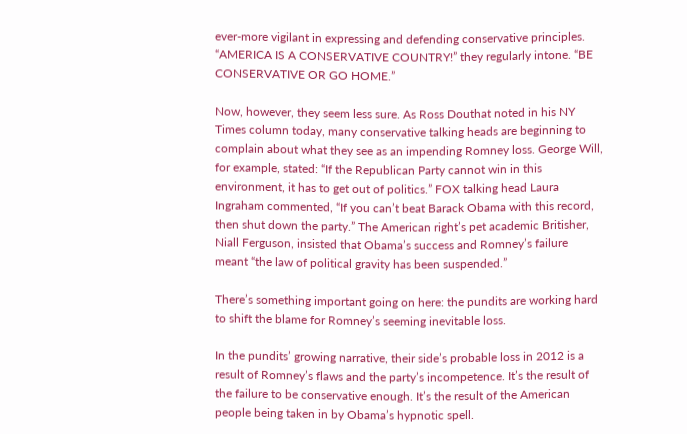ever-more vigilant in expressing and defending conservative principles. “AMERICA IS A CONSERVATIVE COUNTRY!” they regularly intone. “BE CONSERVATIVE OR GO HOME.”

Now, however, they seem less sure. As Ross Douthat noted in his NY Times column today, many conservative talking heads are beginning to complain about what they see as an impending Romney loss. George Will, for example, stated: “If the Republican Party cannot win in this environment, it has to get out of politics.” FOX talking head Laura Ingraham commented, “If you can’t beat Barack Obama with this record, then shut down the party.” The American right’s pet academic Britisher, Niall Ferguson, insisted that Obama’s success and Romney’s failure meant “the law of political gravity has been suspended.”

There’s something important going on here: the pundits are working hard to shift the blame for Romney’s seeming inevitable loss.

In the pundits’ growing narrative, their side’s probable loss in 2012 is a result of Romney’s flaws and the party’s incompetence. It’s the result of the failure to be conservative enough. It’s the result of the American people being taken in by Obama’s hypnotic spell.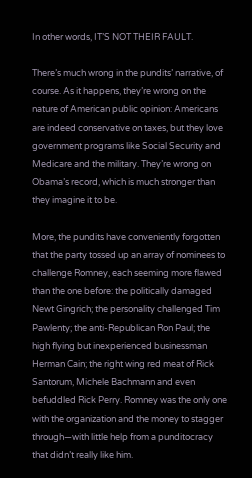In other words, IT’S NOT THEIR FAULT.

There’s much wrong in the pundits’ narrative, of course. As it happens, they’re wrong on the nature of American public opinion: Americans are indeed conservative on taxes, but they love government programs like Social Security and Medicare and the military. They’re wrong on Obama’s record, which is much stronger than they imagine it to be.

More, the pundits have conveniently forgotten that the party tossed up an array of nominees to challenge Romney, each seeming more flawed than the one before: the politically damaged Newt Gingrich; the personality challenged Tim Pawlenty; the anti-Republican Ron Paul; the high flying but inexperienced businessman Herman Cain; the right wing red meat of Rick Santorum, Michele Bachmann and even befuddled Rick Perry. Romney was the only one with the organization and the money to stagger through—with little help from a punditocracy that didn’t really like him.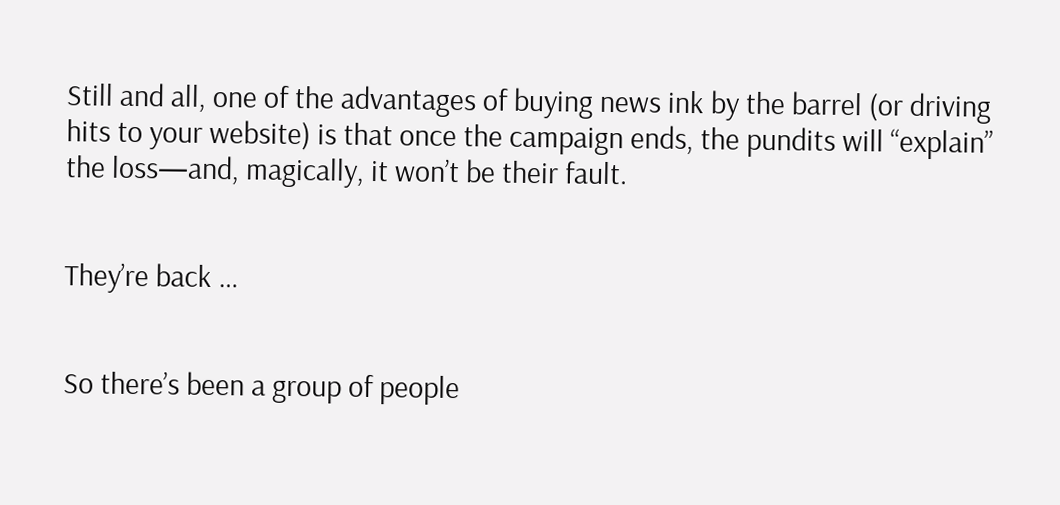Still and all, one of the advantages of buying news ink by the barrel (or driving hits to your website) is that once the campaign ends, the pundits will “explain” the loss—and, magically, it won’t be their fault.


They’re back …


So there’s been a group of people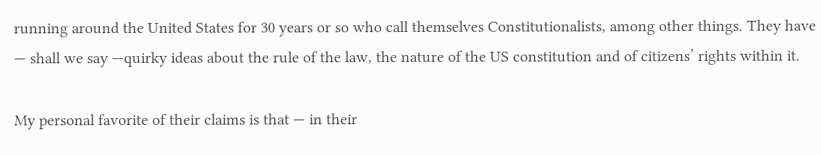running around the United States for 30 years or so who call themselves Constitutionalists, among other things. They have — shall we say —quirky ideas about the rule of the law, the nature of the US constitution and of citizens’ rights within it.

My personal favorite of their claims is that — in their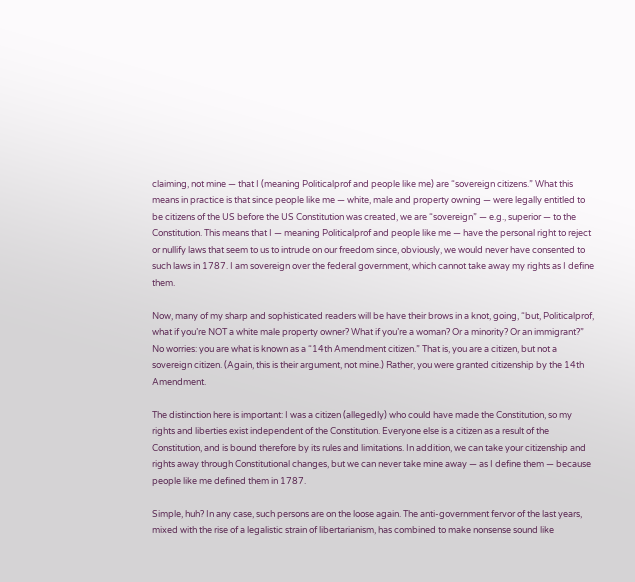claiming, not mine — that I (meaning Politicalprof and people like me) are “sovereign citizens.” What this means in practice is that since people like me — white, male and property owning — were legally entitled to be citizens of the US before the US Constitution was created, we are “sovereign” — e.g., superior — to the Constitution. This means that I — meaning Politicalprof and people like me — have the personal right to reject or nullify laws that seem to us to intrude on our freedom since, obviously, we would never have consented to such laws in 1787. I am sovereign over the federal government, which cannot take away my rights as I define them.

Now, many of my sharp and sophisticated readers will be have their brows in a knot, going, “but, Politicalprof, what if you’re NOT a white male property owner? What if you’re a woman? Or a minority? Or an immigrant?” No worries: you are what is known as a “14th Amendment citizen.” That is, you are a citizen, but not a sovereign citizen. (Again, this is their argument, not mine.) Rather, you were granted citizenship by the 14th Amendment.

The distinction here is important: I was a citizen (allegedly) who could have made the Constitution, so my rights and liberties exist independent of the Constitution. Everyone else is a citizen as a result of the Constitution, and is bound therefore by its rules and limitations. In addition, we can take your citizenship and rights away through Constitutional changes, but we can never take mine away — as I define them — because people like me defined them in 1787.

Simple, huh? In any case, such persons are on the loose again. The anti-government fervor of the last years, mixed with the rise of a legalistic strain of libertarianism, has combined to make nonsense sound like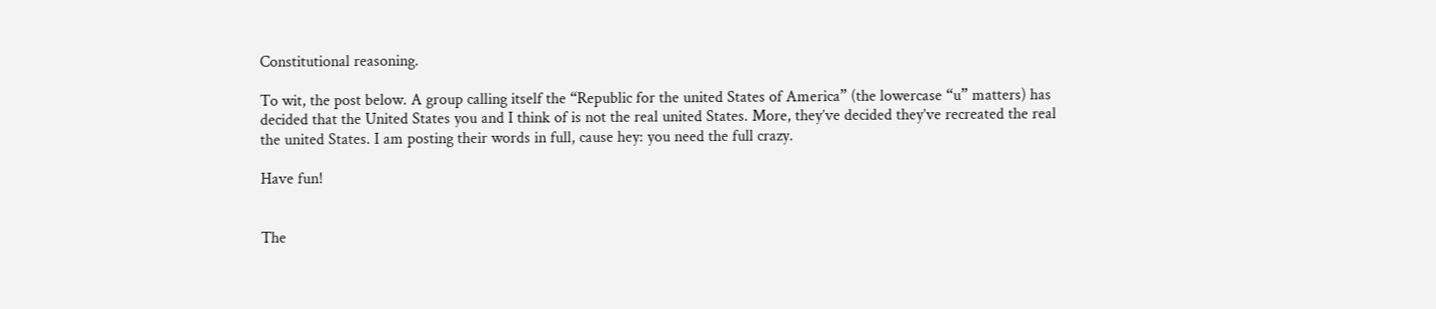Constitutional reasoning.

To wit, the post below. A group calling itself the “Republic for the united States of America” (the lowercase “u” matters) has decided that the United States you and I think of is not the real united States. More, they’ve decided they’ve recreated the real the united States. I am posting their words in full, cause hey: you need the full crazy.

Have fun!


The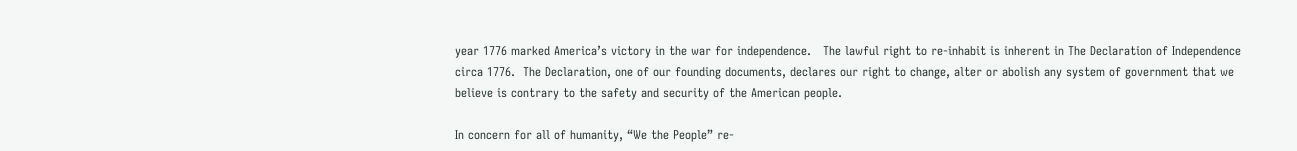year 1776 marked America’s victory in the war for independence.   The lawful right to re-inhabit is inherent in The Declaration of Independence circa 1776.  The Declaration, one of our founding documents, declares our right to change, alter or abolish any system of government that we believe is contrary to the safety and security of the American people.

In concern for all of humanity, “We the People” re-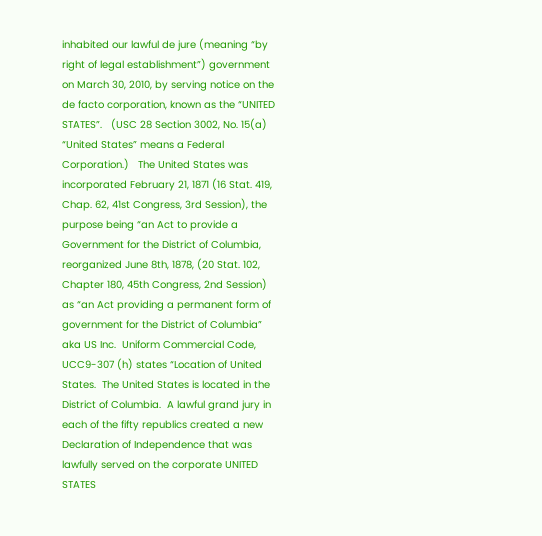inhabited our lawful de jure (meaning “by right of legal establishment”) government on March 30, 2010, by serving notice on the de facto corporation, known as the “UNITED STATES”.   (USC 28 Section 3002, No. 15(a) “United States” means a Federal Corporation.)   The United States was incorporated February 21, 1871 (16 Stat. 419, Chap. 62, 41st Congress, 3rd Session), the purpose being “an Act to provide a Government for the District of Columbia, reorganized June 8th, 1878, (20 Stat. 102, Chapter 180, 45th Congress, 2nd Session) as “an Act providing a permanent form of government for the District of Columbia” aka US Inc.  Uniform Commercial Code, UCC9-307 (h) states “Location of United States.  The United States is located in the District of Columbia.  A lawful grand jury in each of the fifty republics created a new Declaration of Independence that was lawfully served on the corporate UNITED STATES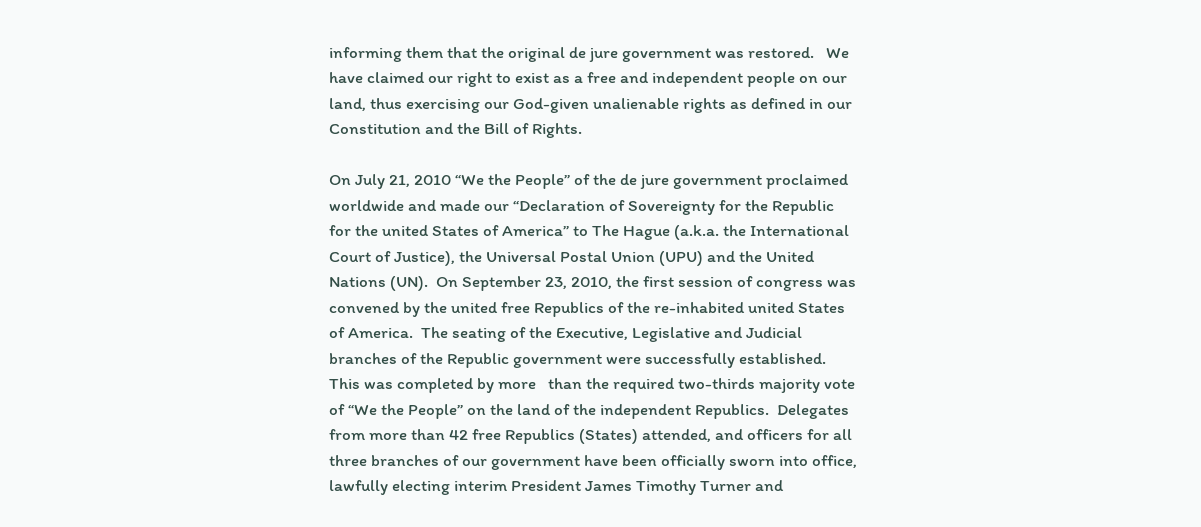informing them that the original de jure government was restored.   We have claimed our right to exist as a free and independent people on our land, thus exercising our God-given unalienable rights as defined in our Constitution and the Bill of Rights.

On July 21, 2010 “We the People” of the de jure government proclaimed worldwide and made our “Declaration of Sovereignty for the Republic for the united States of America” to The Hague (a.k.a. the International Court of Justice), the Universal Postal Union (UPU) and the United Nations (UN).  On September 23, 2010, the first session of congress was convened by the united free Republics of the re-inhabited united States of America.  The seating of the Executive, Legislative and Judicial branches of the Republic government were successfully established.  This was completed by more   than the required two-thirds majority vote of “We the People” on the land of the independent Republics.  Delegates from more than 42 free Republics (States) attended, and officers for all three branches of our government have been officially sworn into office, lawfully electing interim President James Timothy Turner and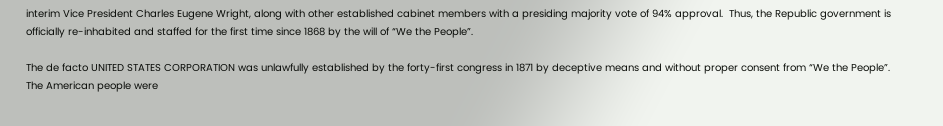interim Vice President Charles Eugene Wright, along with other established cabinet members with a presiding majority vote of 94% approval.  Thus, the Republic government is officially re-inhabited and staffed for the first time since 1868 by the will of “We the People”.

The de facto UNITED STATES CORPORATION was unlawfully established by the forty-first congress in 1871 by deceptive means and without proper consent from “We the People”.  The American people were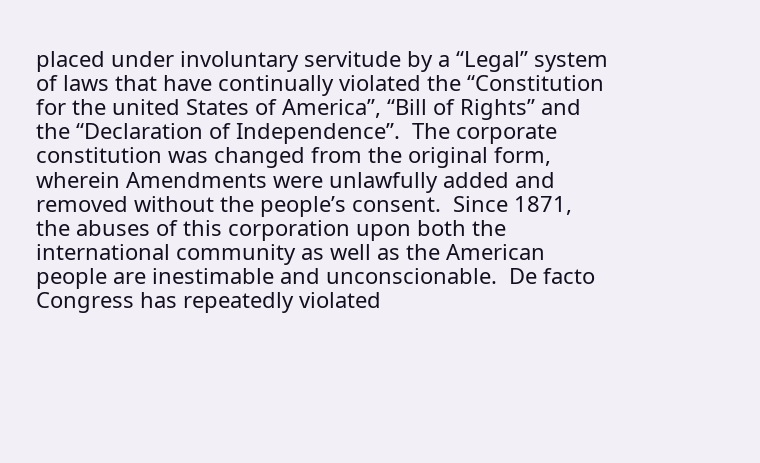placed under involuntary servitude by a “Legal” system of laws that have continually violated the “Constitution for the united States of America”, “Bill of Rights” and the “Declaration of Independence”.  The corporate constitution was changed from the original form, wherein Amendments were unlawfully added and removed without the people’s consent.  Since 1871, the abuses of this corporation upon both the international community as well as the American people are inestimable and unconscionable.  De facto Congress has repeatedly violated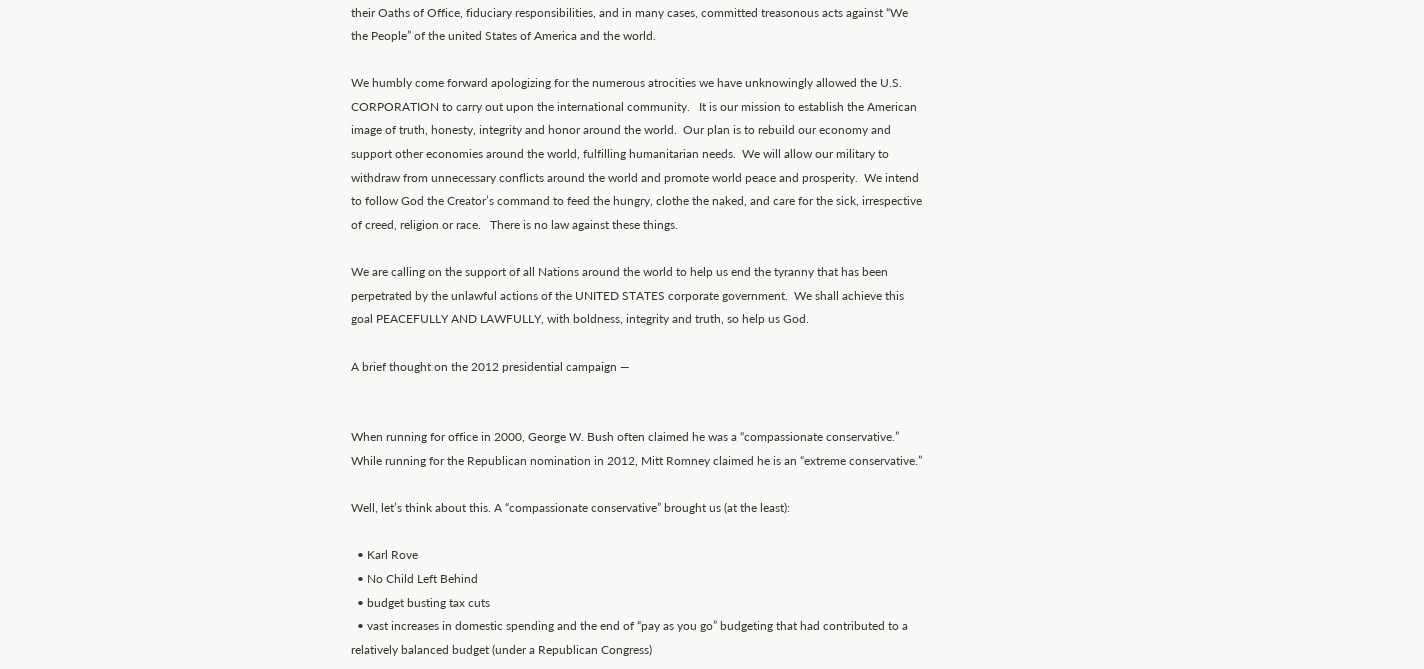their Oaths of Office, fiduciary responsibilities, and in many cases, committed treasonous acts against “We the People” of the united States of America and the world.

We humbly come forward apologizing for the numerous atrocities we have unknowingly allowed the U.S. CORPORATION to carry out upon the international community.   It is our mission to establish the American image of truth, honesty, integrity and honor around the world.  Our plan is to rebuild our economy and support other economies around the world, fulfilling humanitarian needs.  We will allow our military to withdraw from unnecessary conflicts around the world and promote world peace and prosperity.  We intend to follow God the Creator’s command to feed the hungry, clothe the naked, and care for the sick, irrespective of creed, religion or race.   There is no law against these things.

We are calling on the support of all Nations around the world to help us end the tyranny that has been perpetrated by the unlawful actions of the UNITED STATES corporate government.  We shall achieve this goal PEACEFULLY AND LAWFULLY, with boldness, integrity and truth, so help us God.

A brief thought on the 2012 presidential campaign —


When running for office in 2000, George W. Bush often claimed he was a “compassionate conservative.” While running for the Republican nomination in 2012, Mitt Romney claimed he is an “extreme conservative.”

Well, let’s think about this. A “compassionate conservative” brought us (at the least):

  • Karl Rove
  • No Child Left Behind
  • budget busting tax cuts
  • vast increases in domestic spending and the end of “pay as you go” budgeting that had contributed to a relatively balanced budget (under a Republican Congress)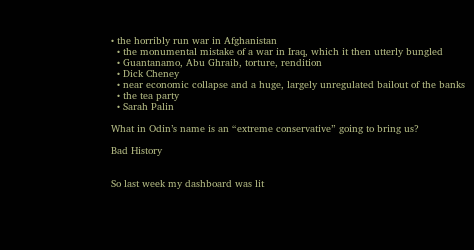• the horribly run war in Afghanistan
  • the monumental mistake of a war in Iraq, which it then utterly bungled
  • Guantanamo, Abu Ghraib, torture, rendition
  • Dick Cheney
  • near economic collapse and a huge, largely unregulated bailout of the banks
  • the tea party
  • Sarah Palin

What in Odin’s name is an “extreme conservative” going to bring us?

Bad History


So last week my dashboard was lit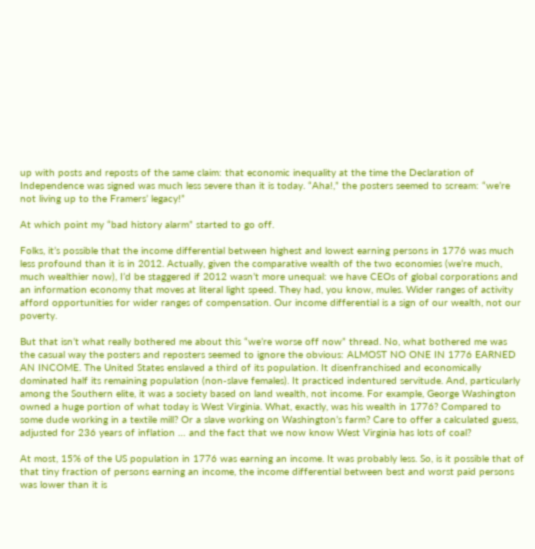up with posts and reposts of the same claim: that economic inequality at the time the Declaration of Independence was signed was much less severe than it is today. “Aha!,” the posters seemed to scream: “we’re not living up to the Framers’ legacy!”

At which point my “bad history alarm” started to go off.

Folks, it’s possible that the income differential between highest and lowest earning persons in 1776 was much less profound than it is in 2012. Actually, given the comparative wealth of the two economies (we’re much, much wealthier now), I’d be staggered if 2012 wasn’t more unequal: we have CEOs of global corporations and an information economy that moves at literal light speed. They had, you know, mules. Wider ranges of activity afford opportunities for wider ranges of compensation. Our income differential is a sign of our wealth, not our poverty.

But that isn’t what really bothered me about this “we’re worse off now” thread. No, what bothered me was the casual way the posters and reposters seemed to ignore the obvious: ALMOST NO ONE IN 1776 EARNED AN INCOME. The United States enslaved a third of its population. It disenfranchised and economically dominated half its remaining population (non-slave females). It practiced indentured servitude. And, particularly among the Southern elite, it was a society based on land wealth, not income. For example, George Washington owned a huge portion of what today is West Virginia. What, exactly, was his wealth in 1776? Compared to some dude working in a textile mill? Or a slave working on Washington’s farm? Care to offer a calculated guess, adjusted for 236 years of inflation … and the fact that we now know West Virginia has lots of coal?

At most, 15% of the US population in 1776 was earning an income. It was probably less. So, is it possible that of that tiny fraction of persons earning an income, the income differential between best and worst paid persons was lower than it is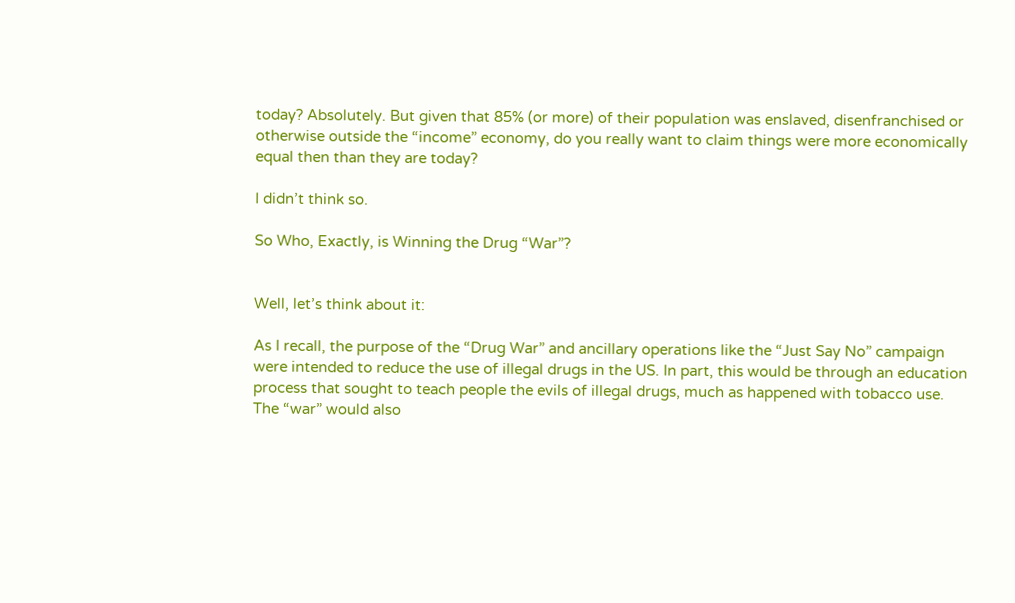today? Absolutely. But given that 85% (or more) of their population was enslaved, disenfranchised or otherwise outside the “income” economy, do you really want to claim things were more economically equal then than they are today?

I didn’t think so.

So Who, Exactly, is Winning the Drug “War”?


Well, let’s think about it:

As I recall, the purpose of the “Drug War” and ancillary operations like the “Just Say No” campaign were intended to reduce the use of illegal drugs in the US. In part, this would be through an education process that sought to teach people the evils of illegal drugs, much as happened with tobacco use. The “war” would also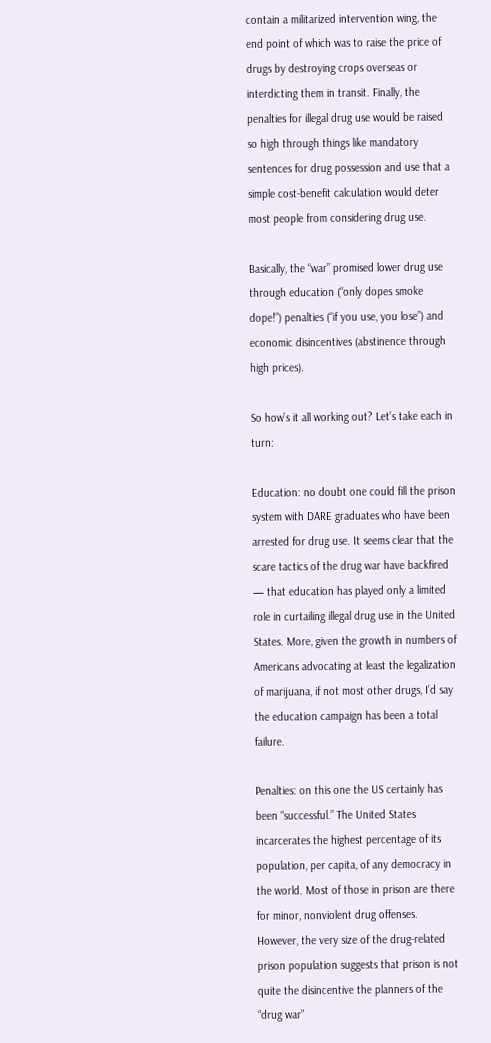contain a militarized intervention wing, the end point of which was to raise the price of drugs by destroying crops overseas or interdicting them in transit. Finally, the penalties for illegal drug use would be raised so high through things like mandatory sentences for drug possession and use that a simple cost-benefit calculation would deter most people from considering drug use.

Basically, the “war” promised lower drug use through education (“only dopes smoke dope!”) penalties (“if you use, you lose”) and economic disincentives (abstinence through high prices).

So how’s it all working out? Let’s take each in turn:

Education: no doubt one could fill the prison system with DARE graduates who have been arrested for drug use. It seems clear that the scare tactics of the drug war have backfired — that education has played only a limited role in curtailing illegal drug use in the United States. More, given the growth in numbers of Americans advocating at least the legalization of marijuana, if not most other drugs, I’d say the education campaign has been a total failure.

Penalties: on this one the US certainly has been “successful.” The United States incarcerates the highest percentage of its population, per capita, of any democracy in the world. Most of those in prison are there for minor, nonviolent drug offenses. However, the very size of the drug-related prison population suggests that prison is not quite the disincentive the planners of the “drug war”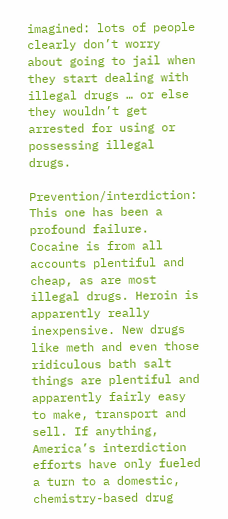imagined: lots of people clearly don’t worry about going to jail when they start dealing with illegal drugs … or else they wouldn’t get arrested for using or possessing illegal drugs.

Prevention/interdiction: This one has been a profound failure. Cocaine is from all accounts plentiful and cheap, as are most illegal drugs. Heroin is apparently really inexpensive. New drugs like meth and even those ridiculous bath salt things are plentiful and apparently fairly easy to make, transport and sell. If anything, America’s interdiction efforts have only fueled a turn to a domestic, chemistry-based drug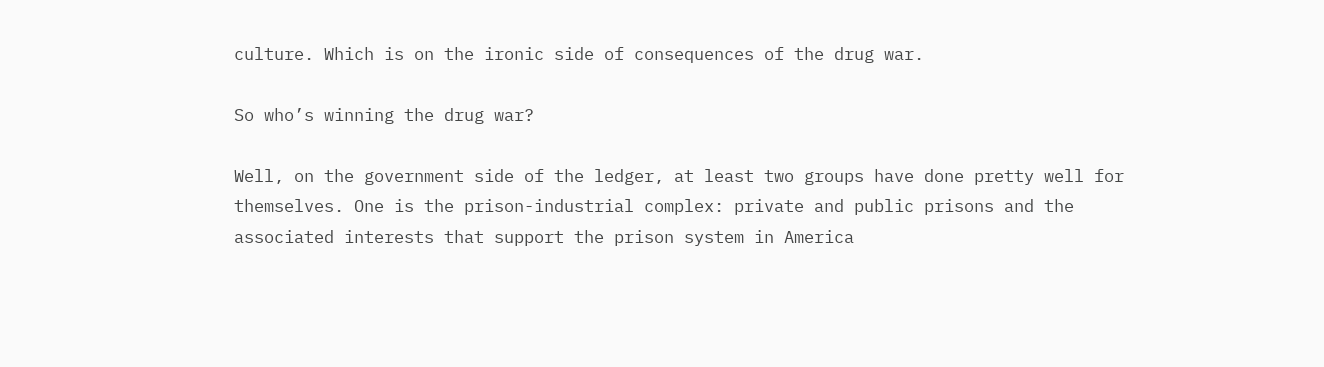culture. Which is on the ironic side of consequences of the drug war.

So who’s winning the drug war?

Well, on the government side of the ledger, at least two groups have done pretty well for themselves. One is the prison-industrial complex: private and public prisons and the associated interests that support the prison system in America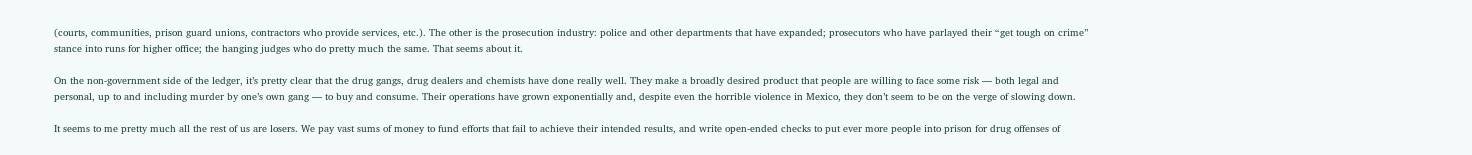(courts, communities, prison guard unions, contractors who provide services, etc.). The other is the prosecution industry: police and other departments that have expanded; prosecutors who have parlayed their “get tough on crime” stance into runs for higher office; the hanging judges who do pretty much the same. That seems about it.

On the non-government side of the ledger, it’s pretty clear that the drug gangs, drug dealers and chemists have done really well. They make a broadly desired product that people are willing to face some risk — both legal and personal, up to and including murder by one’s own gang — to buy and consume. Their operations have grown exponentially and, despite even the horrible violence in Mexico, they don’t seem to be on the verge of slowing down.

It seems to me pretty much all the rest of us are losers. We pay vast sums of money to fund efforts that fail to achieve their intended results, and write open-ended checks to put ever more people into prison for drug offenses of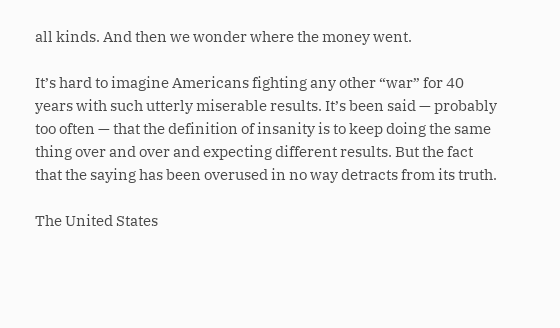all kinds. And then we wonder where the money went.

It’s hard to imagine Americans fighting any other “war” for 40 years with such utterly miserable results. It’s been said — probably too often — that the definition of insanity is to keep doing the same thing over and over and expecting different results. But the fact that the saying has been overused in no way detracts from its truth.

The United States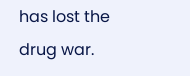has lost the drug war.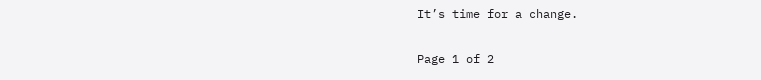It’s time for a change.

Page 1 of 2